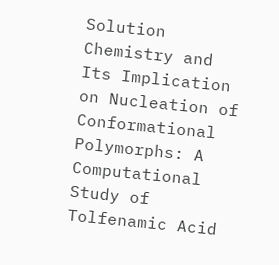Solution Chemistry and Its Implication on Nucleation of Conformational Polymorphs: A Computational Study of Tolfenamic Acid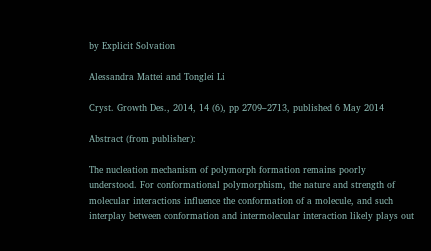by Explicit Solvation

Alessandra Mattei and Tonglei Li

Cryst. Growth Des., 2014, 14 (6), pp 2709–2713, published 6 May 2014

Abstract (from publisher):

The nucleation mechanism of polymorph formation remains poorly understood. For conformational polymorphism, the nature and strength of molecular interactions influence the conformation of a molecule, and such interplay between conformation and intermolecular interaction likely plays out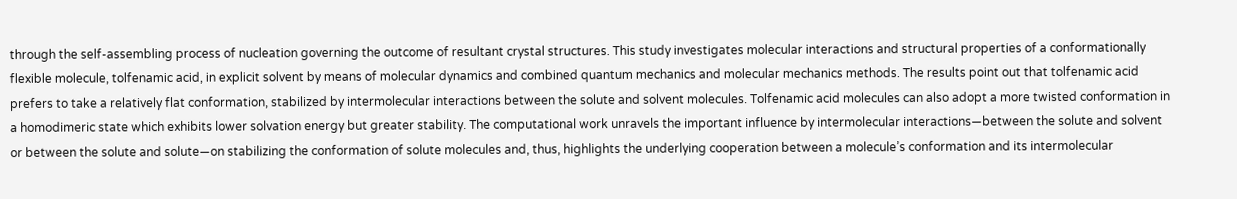through the self-assembling process of nucleation governing the outcome of resultant crystal structures. This study investigates molecular interactions and structural properties of a conformationally flexible molecule, tolfenamic acid, in explicit solvent by means of molecular dynamics and combined quantum mechanics and molecular mechanics methods. The results point out that tolfenamic acid prefers to take a relatively flat conformation, stabilized by intermolecular interactions between the solute and solvent molecules. Tolfenamic acid molecules can also adopt a more twisted conformation in a homodimeric state which exhibits lower solvation energy but greater stability. The computational work unravels the important influence by intermolecular interactions—between the solute and solvent or between the solute and solute—on stabilizing the conformation of solute molecules and, thus, highlights the underlying cooperation between a molecule’s conformation and its intermolecular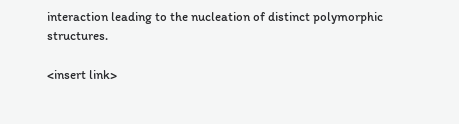interaction leading to the nucleation of distinct polymorphic structures.

<insert link>